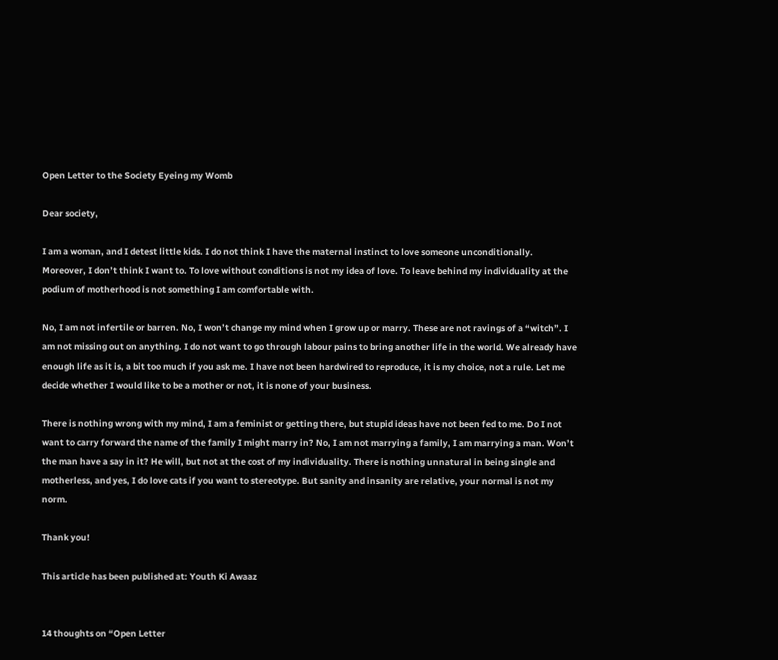Open Letter to the Society Eyeing my Womb

Dear society,

I am a woman, and I detest little kids. I do not think I have the maternal instinct to love someone unconditionally. Moreover, I don’t think I want to. To love without conditions is not my idea of love. To leave behind my individuality at the podium of motherhood is not something I am comfortable with.

No, I am not infertile or barren. No, I won’t change my mind when I grow up or marry. These are not ravings of a “witch”. I am not missing out on anything. I do not want to go through labour pains to bring another life in the world. We already have enough life as it is, a bit too much if you ask me. I have not been hardwired to reproduce, it is my choice, not a rule. Let me decide whether I would like to be a mother or not, it is none of your business.

There is nothing wrong with my mind, I am a feminist or getting there, but stupid ideas have not been fed to me. Do I not want to carry forward the name of the family I might marry in? No, I am not marrying a family, I am marrying a man. Won’t the man have a say in it? He will, but not at the cost of my individuality. There is nothing unnatural in being single and motherless, and yes, I do love cats if you want to stereotype. But sanity and insanity are relative, your normal is not my norm.

Thank you!

This article has been published at: Youth Ki Awaaz


14 thoughts on “Open Letter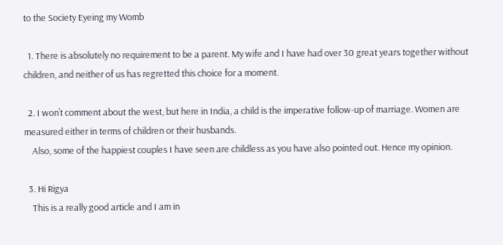to the Society Eyeing my Womb

  1. There is absolutely no requirement to be a parent. My wife and I have had over 30 great years together without children, and neither of us has regretted this choice for a moment.

  2. I won’t comment about the west, but here in India, a child is the imperative follow-up of marriage. Women are measured either in terms of children or their husbands.
    Also, some of the happiest couples I have seen are childless as you have also pointed out. Hence my opinion.

  3. Hi Rigya
    This is a really good article and I am in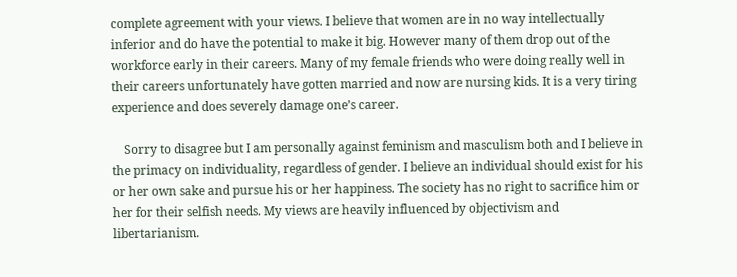complete agreement with your views. I believe that women are in no way intellectually inferior and do have the potential to make it big. However many of them drop out of the workforce early in their careers. Many of my female friends who were doing really well in their careers unfortunately have gotten married and now are nursing kids. It is a very tiring experience and does severely damage one’s career.

    Sorry to disagree but I am personally against feminism and masculism both and I believe in the primacy on individuality, regardless of gender. I believe an individual should exist for his or her own sake and pursue his or her happiness. The society has no right to sacrifice him or her for their selfish needs. My views are heavily influenced by objectivism and libertarianism.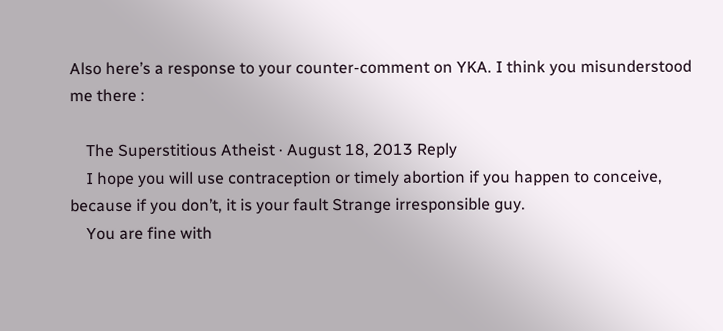Also here’s a response to your counter-comment on YKA. I think you misunderstood me there :

    The Superstitious Atheist · August 18, 2013 Reply
    I hope you will use contraception or timely abortion if you happen to conceive, because if you don’t, it is your fault Strange irresponsible guy.
    You are fine with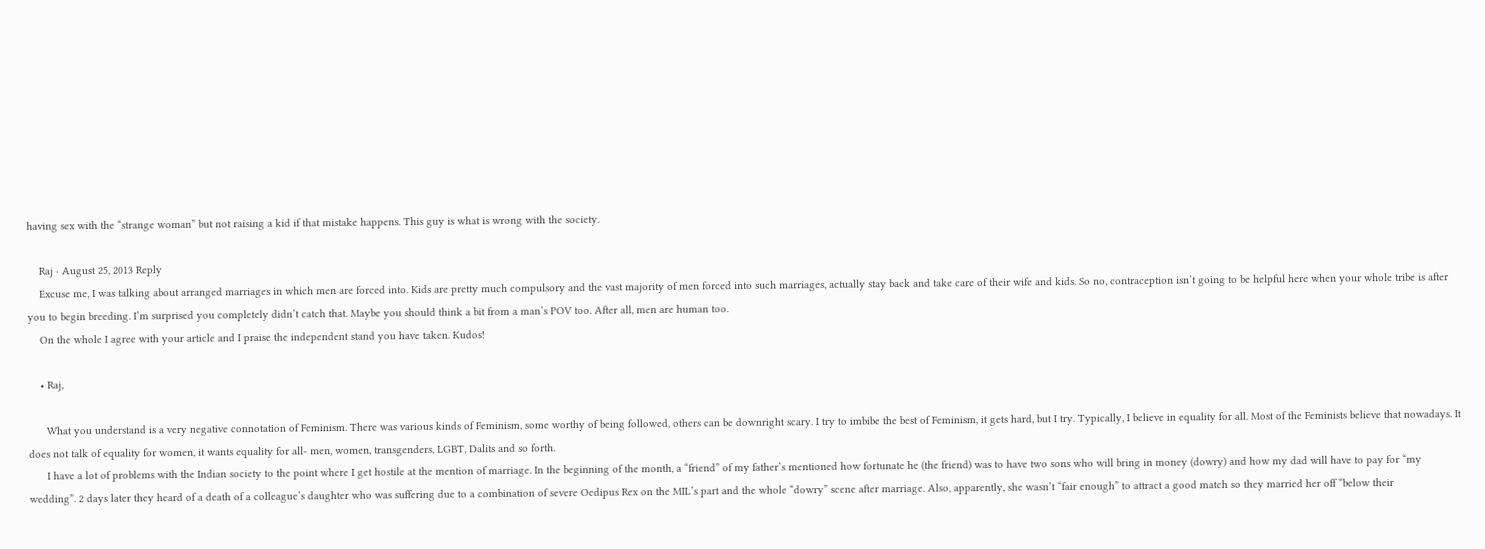having sex with the “strange woman” but not raising a kid if that mistake happens. This guy is what is wrong with the society.

    Raj · August 25, 2013 Reply
    Excuse me, I was talking about arranged marriages in which men are forced into. Kids are pretty much compulsory and the vast majority of men forced into such marriages, actually stay back and take care of their wife and kids. So no, contraception isn’t going to be helpful here when your whole tribe is after you to begin breeding. I’m surprised you completely didn’t catch that. Maybe you should think a bit from a man’s POV too. After all, men are human too.
    On the whole I agree with your article and I praise the independent stand you have taken. Kudos!

    • Raj,

      What you understand is a very negative connotation of Feminism. There was various kinds of Feminism, some worthy of being followed, others can be downright scary. I try to imbibe the best of Feminism, it gets hard, but I try. Typically, I believe in equality for all. Most of the Feminists believe that nowadays. It does not talk of equality for women, it wants equality for all- men, women, transgenders, LGBT, Dalits and so forth.
      I have a lot of problems with the Indian society to the point where I get hostile at the mention of marriage. In the beginning of the month, a “friend” of my father’s mentioned how fortunate he (the friend) was to have two sons who will bring in money (dowry) and how my dad will have to pay for “my wedding”. 2 days later they heard of a death of a colleague’s daughter who was suffering due to a combination of severe Oedipus Rex on the MIL’s part and the whole “dowry” scene after marriage. Also, apparently, she wasn’t “fair enough” to attract a good match so they married her off “below their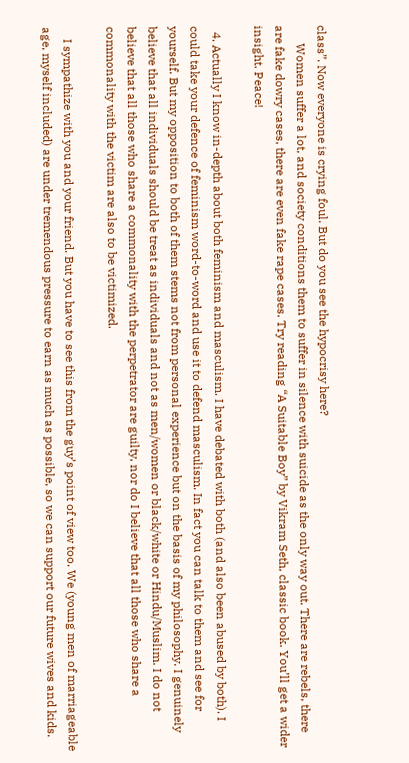class”. Now everyone is crying foul. But do you see the hypocrisy here?
      Women suffer a lot, and society conditions them to suffer in silence with suicide as the only way out. There are rebels, there are fake dowry cases, there are even fake rape cases. Try reading “A Suitable Boy” by Vikram Seth, classic book. You’ll get a wider insight. Peace!

  4. Actually I know in-depth about both feminism and masculism. I have debated with both (and also been abused by both). I could take your defence of feminism word-to-word and use it to defend masculism. In fact you can talk to them and see for yourself. But my opposition to both of them stems not from personal experience but on the basis of my philosophy. I genuinely believe that all individuals should be treat as individuals and not as men/women or black/white or Hindu/Muslim. I do not believe that all those who share a commonality with the perpetrator are guilty, nor do I believe that all those who share a commonality with the victim are also to be victimized.

    I sympathize with you and your friend. But you have to see this from the guy’s point of view too. We (young men of marriageable age, myself included) are under tremendous pressure to earn as much as possible, so we can support our future wives and kids.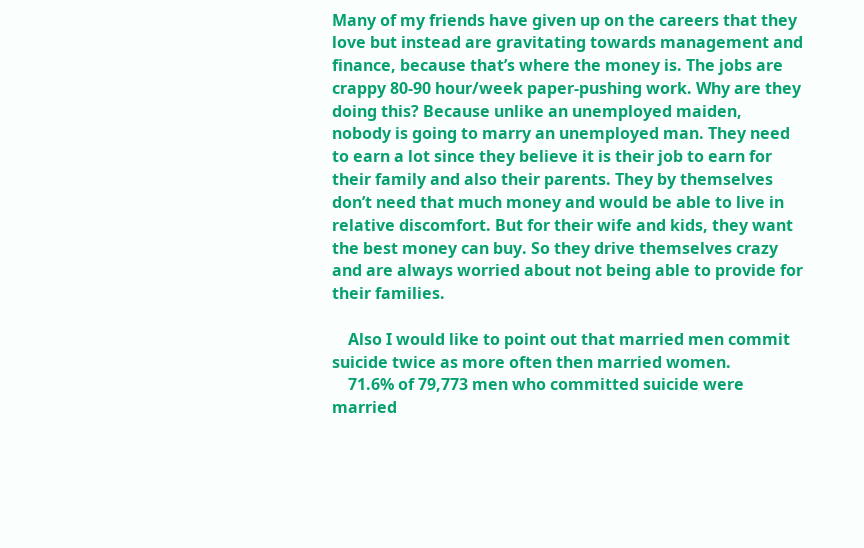Many of my friends have given up on the careers that they love but instead are gravitating towards management and finance, because that’s where the money is. The jobs are crappy 80-90 hour/week paper-pushing work. Why are they doing this? Because unlike an unemployed maiden, nobody is going to marry an unemployed man. They need to earn a lot since they believe it is their job to earn for their family and also their parents. They by themselves don’t need that much money and would be able to live in relative discomfort. But for their wife and kids, they want the best money can buy. So they drive themselves crazy and are always worried about not being able to provide for their families.

    Also I would like to point out that married men commit suicide twice as more often then married women.
    71.6% of 79,773 men who committed suicide were married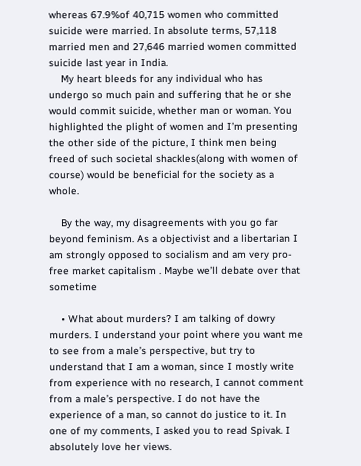whereas 67.9%of 40,715 women who committed suicide were married. In absolute terms, 57,118 married men and 27,646 married women committed suicide last year in India.
    My heart bleeds for any individual who has undergo so much pain and suffering that he or she would commit suicide, whether man or woman. You highlighted the plight of women and I’m presenting the other side of the picture, I think men being freed of such societal shackles(along with women of course) would be beneficial for the society as a whole.

    By the way, my disagreements with you go far beyond feminism. As a objectivist and a libertarian I am strongly opposed to socialism and am very pro-free market capitalism . Maybe we’ll debate over that sometime

    • What about murders? I am talking of dowry murders. I understand your point where you want me to see from a male’s perspective, but try to understand that I am a woman, since I mostly write from experience with no research, I cannot comment from a male’s perspective. I do not have the experience of a man, so cannot do justice to it. In one of my comments, I asked you to read Spivak. I absolutely love her views.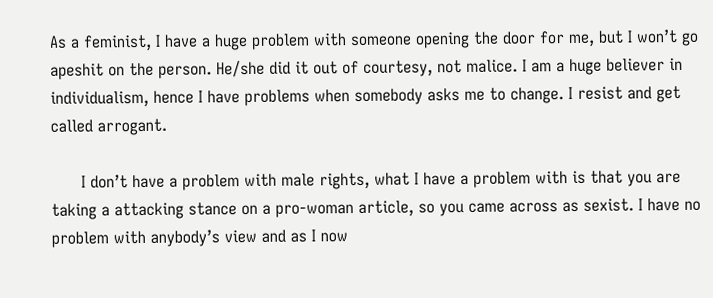As a feminist, I have a huge problem with someone opening the door for me, but I won’t go apeshit on the person. He/she did it out of courtesy, not malice. I am a huge believer in individualism, hence I have problems when somebody asks me to change. I resist and get called arrogant.

      I don’t have a problem with male rights, what I have a problem with is that you are taking a attacking stance on a pro-woman article, so you came across as sexist. I have no problem with anybody’s view and as I now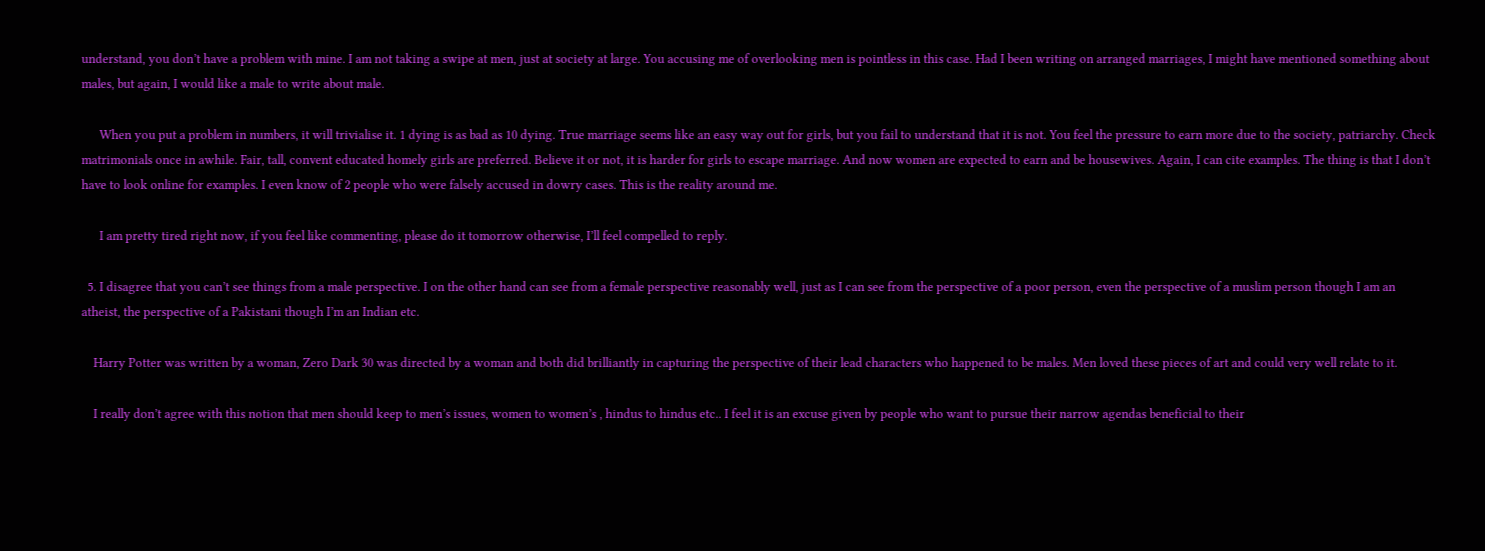understand, you don’t have a problem with mine. I am not taking a swipe at men, just at society at large. You accusing me of overlooking men is pointless in this case. Had I been writing on arranged marriages, I might have mentioned something about males, but again, I would like a male to write about male.

      When you put a problem in numbers, it will trivialise it. 1 dying is as bad as 10 dying. True marriage seems like an easy way out for girls, but you fail to understand that it is not. You feel the pressure to earn more due to the society, patriarchy. Check matrimonials once in awhile. Fair, tall, convent educated homely girls are preferred. Believe it or not, it is harder for girls to escape marriage. And now women are expected to earn and be housewives. Again, I can cite examples. The thing is that I don’t have to look online for examples. I even know of 2 people who were falsely accused in dowry cases. This is the reality around me.

      I am pretty tired right now, if you feel like commenting, please do it tomorrow otherwise, I’ll feel compelled to reply.

  5. I disagree that you can’t see things from a male perspective. I on the other hand can see from a female perspective reasonably well, just as I can see from the perspective of a poor person, even the perspective of a muslim person though I am an atheist, the perspective of a Pakistani though I’m an Indian etc.

    Harry Potter was written by a woman, Zero Dark 30 was directed by a woman and both did brilliantly in capturing the perspective of their lead characters who happened to be males. Men loved these pieces of art and could very well relate to it.

    I really don’t agree with this notion that men should keep to men’s issues, women to women’s , hindus to hindus etc.. I feel it is an excuse given by people who want to pursue their narrow agendas beneficial to their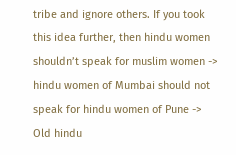tribe and ignore others. If you took this idea further, then hindu women shouldn’t speak for muslim women -> hindu women of Mumbai should not speak for hindu women of Pune -> Old hindu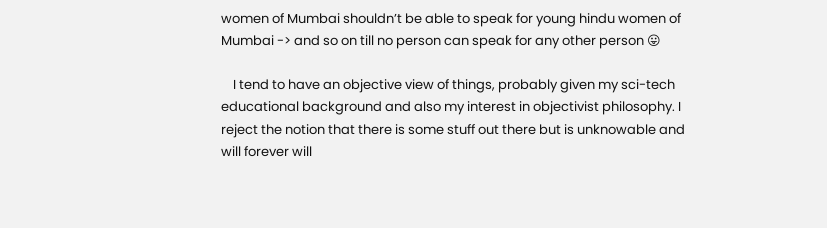women of Mumbai shouldn’t be able to speak for young hindu women of Mumbai -> and so on till no person can speak for any other person 😛

    I tend to have an objective view of things, probably given my sci-tech educational background and also my interest in objectivist philosophy. I reject the notion that there is some stuff out there but is unknowable and will forever will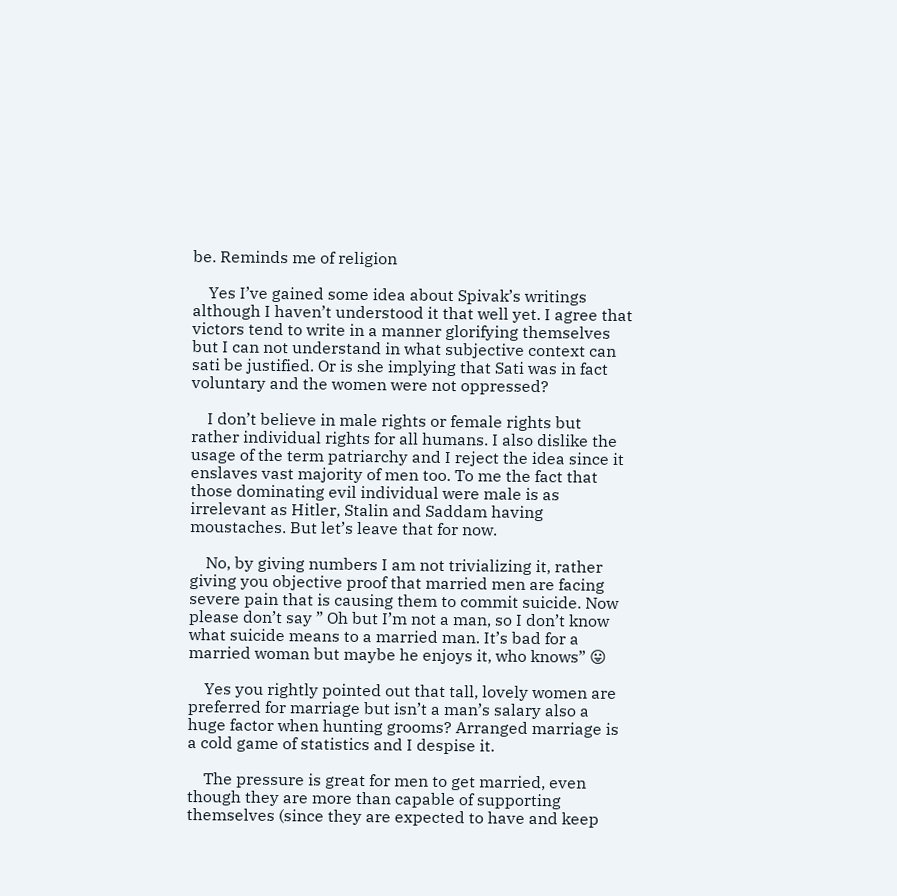be. Reminds me of religion

    Yes I’ve gained some idea about Spivak’s writings although I haven’t understood it that well yet. I agree that victors tend to write in a manner glorifying themselves but I can not understand in what subjective context can sati be justified. Or is she implying that Sati was in fact voluntary and the women were not oppressed?

    I don’t believe in male rights or female rights but rather individual rights for all humans. I also dislike the usage of the term patriarchy and I reject the idea since it enslaves vast majority of men too. To me the fact that those dominating evil individual were male is as irrelevant as Hitler, Stalin and Saddam having moustaches. But let’s leave that for now.

    No, by giving numbers I am not trivializing it, rather giving you objective proof that married men are facing severe pain that is causing them to commit suicide. Now please don’t say ” Oh but I’m not a man, so I don’t know what suicide means to a married man. It’s bad for a married woman but maybe he enjoys it, who knows” 😛

    Yes you rightly pointed out that tall, lovely women are preferred for marriage but isn’t a man’s salary also a huge factor when hunting grooms? Arranged marriage is a cold game of statistics and I despise it.

    The pressure is great for men to get married, even though they are more than capable of supporting themselves (since they are expected to have and keep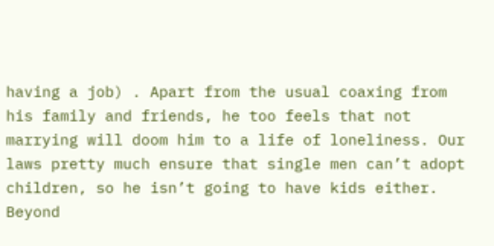having a job) . Apart from the usual coaxing from his family and friends, he too feels that not marrying will doom him to a life of loneliness. Our laws pretty much ensure that single men can’t adopt children, so he isn’t going to have kids either. Beyond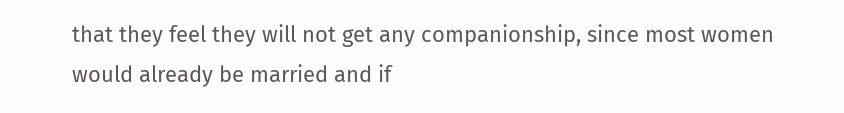that they feel they will not get any companionship, since most women would already be married and if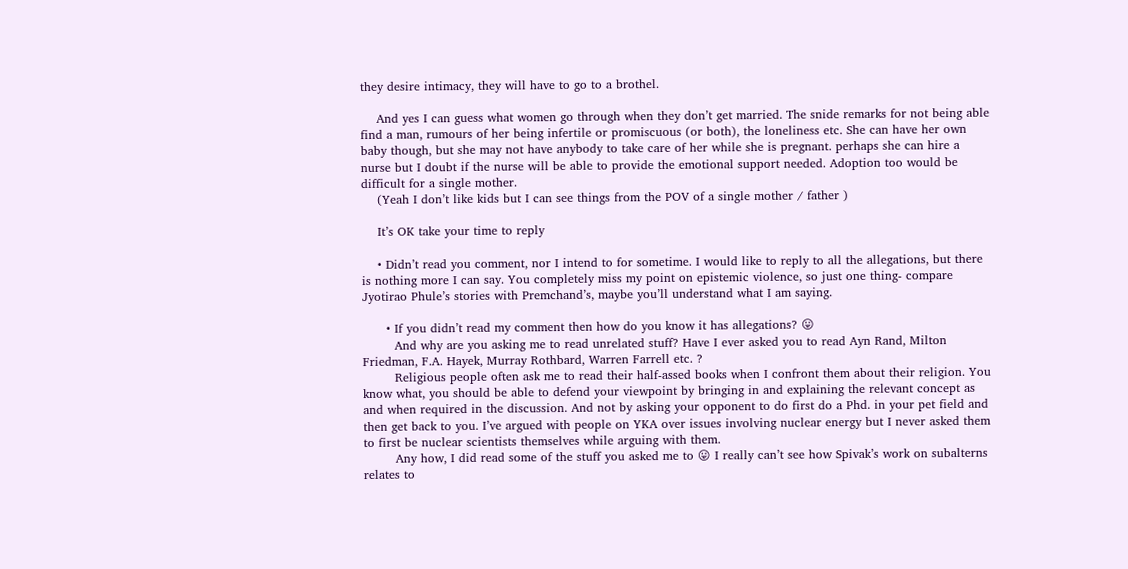they desire intimacy, they will have to go to a brothel.

    And yes I can guess what women go through when they don’t get married. The snide remarks for not being able find a man, rumours of her being infertile or promiscuous (or both), the loneliness etc. She can have her own baby though, but she may not have anybody to take care of her while she is pregnant. perhaps she can hire a nurse but I doubt if the nurse will be able to provide the emotional support needed. Adoption too would be difficult for a single mother.
    (Yeah I don’t like kids but I can see things from the POV of a single mother / father )

    It’s OK take your time to reply

    • Didn’t read you comment, nor I intend to for sometime. I would like to reply to all the allegations, but there is nothing more I can say. You completely miss my point on epistemic violence, so just one thing- compare Jyotirao Phule’s stories with Premchand’s, maybe you’ll understand what I am saying.

      • If you didn’t read my comment then how do you know it has allegations? 😛
        And why are you asking me to read unrelated stuff? Have I ever asked you to read Ayn Rand, Milton Friedman, F.A. Hayek, Murray Rothbard, Warren Farrell etc. ?
        Religious people often ask me to read their half-assed books when I confront them about their religion. You know what, you should be able to defend your viewpoint by bringing in and explaining the relevant concept as and when required in the discussion. And not by asking your opponent to do first do a Phd. in your pet field and then get back to you. I’ve argued with people on YKA over issues involving nuclear energy but I never asked them to first be nuclear scientists themselves while arguing with them.
        Any how, I did read some of the stuff you asked me to 😛 I really can’t see how Spivak’s work on subalterns relates to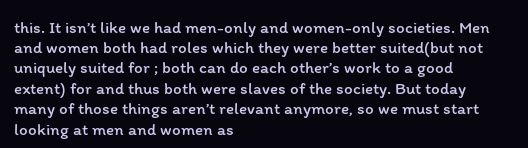this. It isn’t like we had men-only and women-only societies. Men and women both had roles which they were better suited(but not uniquely suited for ; both can do each other’s work to a good extent) for and thus both were slaves of the society. But today many of those things aren’t relevant anymore, so we must start looking at men and women as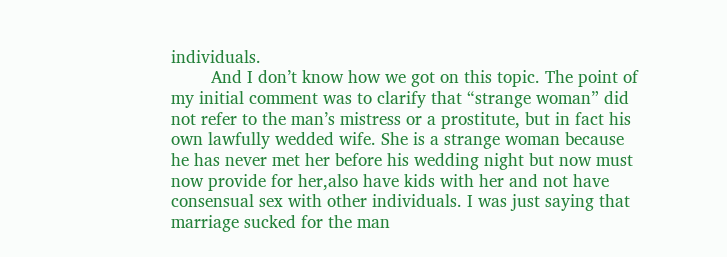individuals.
        And I don’t know how we got on this topic. The point of my initial comment was to clarify that “strange woman” did not refer to the man’s mistress or a prostitute, but in fact his own lawfully wedded wife. She is a strange woman because he has never met her before his wedding night but now must now provide for her,also have kids with her and not have consensual sex with other individuals. I was just saying that marriage sucked for the man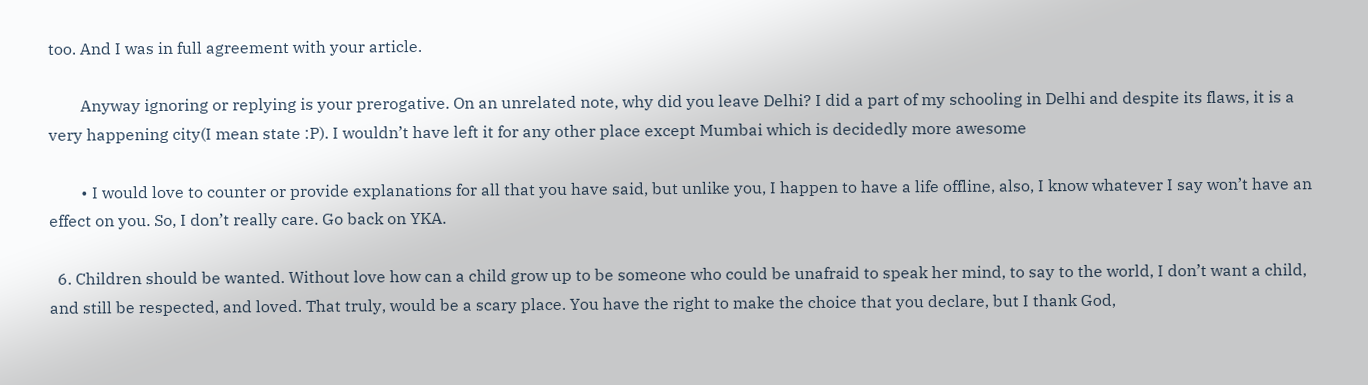too. And I was in full agreement with your article.

        Anyway ignoring or replying is your prerogative. On an unrelated note, why did you leave Delhi? I did a part of my schooling in Delhi and despite its flaws, it is a very happening city(I mean state :P). I wouldn’t have left it for any other place except Mumbai which is decidedly more awesome

        • I would love to counter or provide explanations for all that you have said, but unlike you, I happen to have a life offline, also, I know whatever I say won’t have an effect on you. So, I don’t really care. Go back on YKA.

  6. Children should be wanted. Without love how can a child grow up to be someone who could be unafraid to speak her mind, to say to the world, I don’t want a child, and still be respected, and loved. That truly, would be a scary place. You have the right to make the choice that you declare, but I thank God,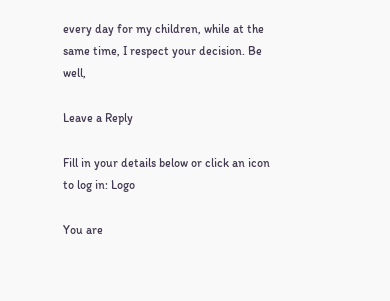every day for my children, while at the same time, I respect your decision. Be well,

Leave a Reply

Fill in your details below or click an icon to log in: Logo

You are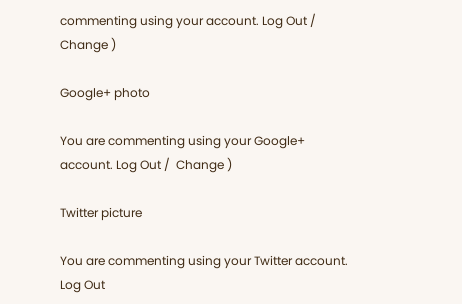commenting using your account. Log Out /  Change )

Google+ photo

You are commenting using your Google+ account. Log Out /  Change )

Twitter picture

You are commenting using your Twitter account. Log Out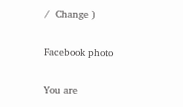/  Change )

Facebook photo

You are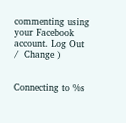commenting using your Facebook account. Log Out /  Change )


Connecting to %s